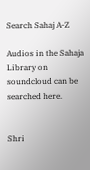Search Sahaj A-Z

Audios in the Sahaja Library on soundcloud can be searched here.


Shri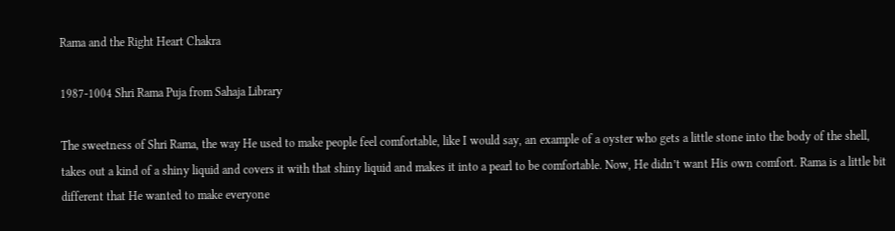Rama and the Right Heart Chakra

1987-1004 Shri Rama Puja from Sahaja Library

The sweetness of Shri Rama, the way He used to make people feel comfortable, like I would say, an example of a oyster who gets a little stone into the body of the shell, takes out a kind of a shiny liquid and covers it with that shiny liquid and makes it into a pearl to be comfortable. Now, He didn’t want His own comfort. Rama is a little bit different that He wanted to make everyone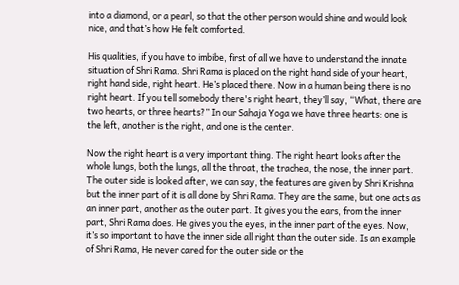into a diamond, or a pearl, so that the other person would shine and would look nice, and that’s how He felt comforted.

His qualities, if you have to imbibe, first of all we have to understand the innate situation of Shri Rama. Shri Rama is placed on the right hand side of your heart, right hand side, right heart. He’s placed there. Now in a human being there is no right heart. If you tell somebody there's right heart, they’ll say, “What, there are two hearts, or three hearts?” In our Sahaja Yoga we have three hearts: one is the left, another is the right, and one is the center.

Now the right heart is a very important thing. The right heart looks after the whole lungs, both the lungs, all the throat, the trachea, the nose, the inner part. The outer side is looked after, we can say, the features are given by Shri Krishna but the inner part of it is all done by Shri Rama. They are the same, but one acts as an inner part, another as the outer part. It gives you the ears, from the inner part, Shri Rama does. He gives you the eyes, in the inner part of the eyes. Now, it’s so important to have the inner side all right than the outer side. Is an example of Shri Rama, He never cared for the outer side or the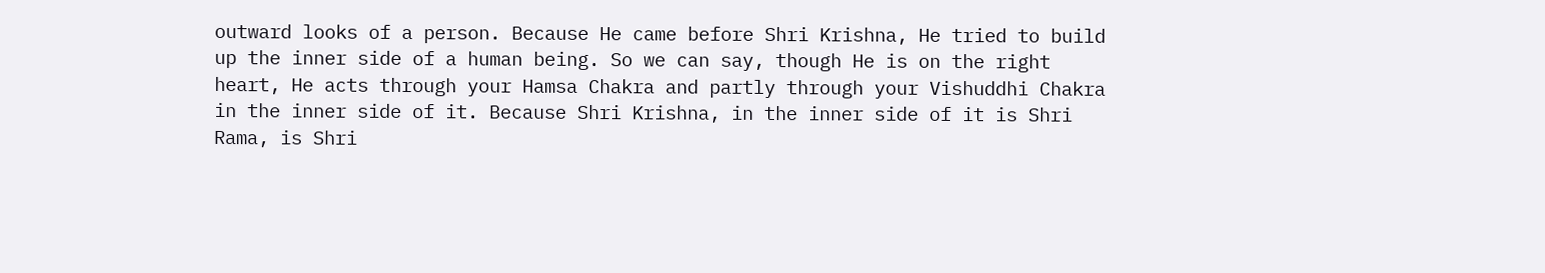outward looks of a person. Because He came before Shri Krishna, He tried to build up the inner side of a human being. So we can say, though He is on the right heart, He acts through your Hamsa Chakra and partly through your Vishuddhi Chakra in the inner side of it. Because Shri Krishna, in the inner side of it is Shri Rama, is Shri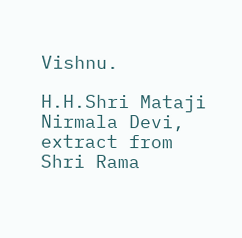Vishnu.

H.H.Shri Mataji Nirmala Devi, extract from Shri Rama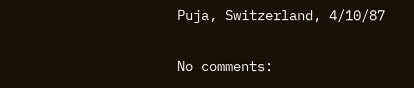Puja, Switzerland, 4/10/87

No comments: